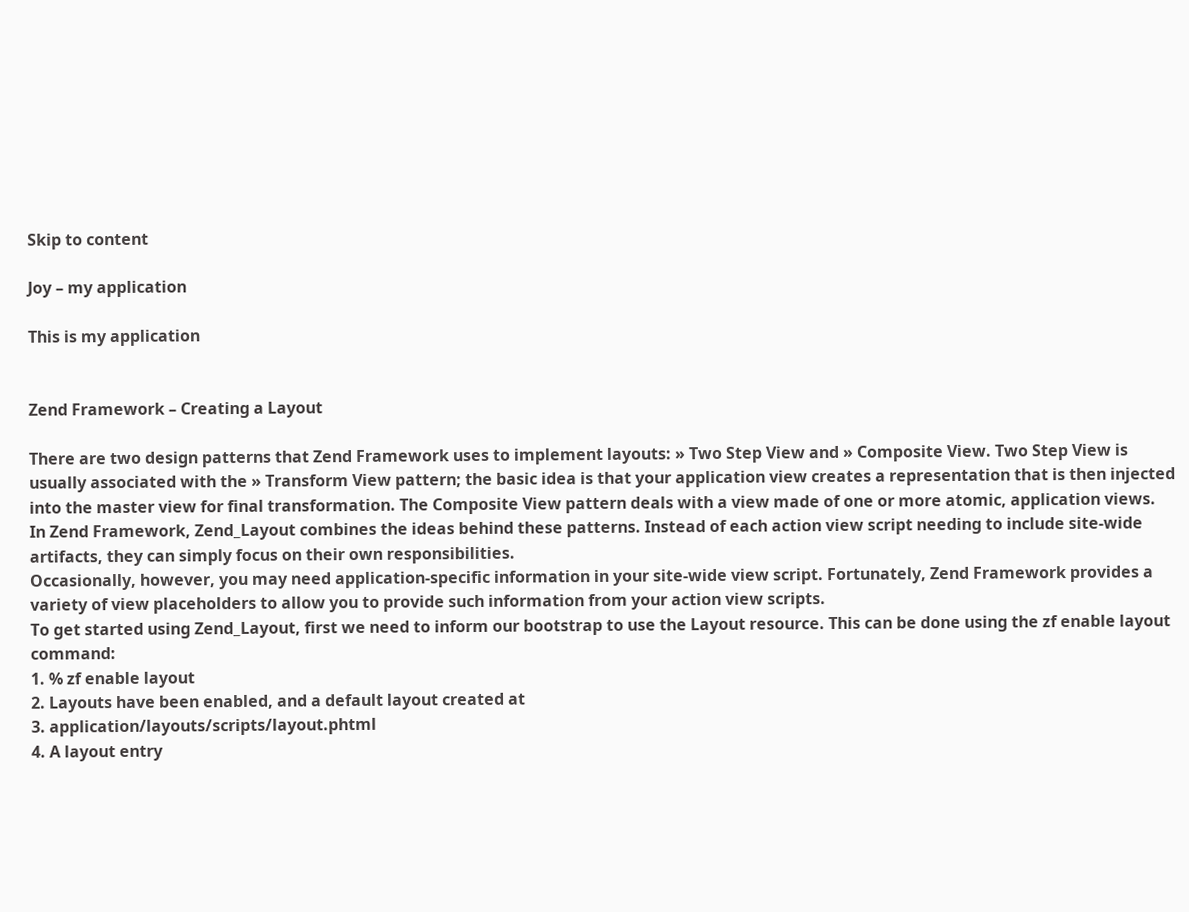Skip to content

Joy – my application

This is my application


Zend Framework – Creating a Layout

There are two design patterns that Zend Framework uses to implement layouts: » Two Step View and » Composite View. Two Step View is usually associated with the » Transform View pattern; the basic idea is that your application view creates a representation that is then injected into the master view for final transformation. The Composite View pattern deals with a view made of one or more atomic, application views.
In Zend Framework, Zend_Layout combines the ideas behind these patterns. Instead of each action view script needing to include site-wide artifacts, they can simply focus on their own responsibilities.
Occasionally, however, you may need application-specific information in your site-wide view script. Fortunately, Zend Framework provides a variety of view placeholders to allow you to provide such information from your action view scripts.
To get started using Zend_Layout, first we need to inform our bootstrap to use the Layout resource. This can be done using the zf enable layout command:
1. % zf enable layout
2. Layouts have been enabled, and a default layout created at
3. application/layouts/scripts/layout.phtml
4. A layout entry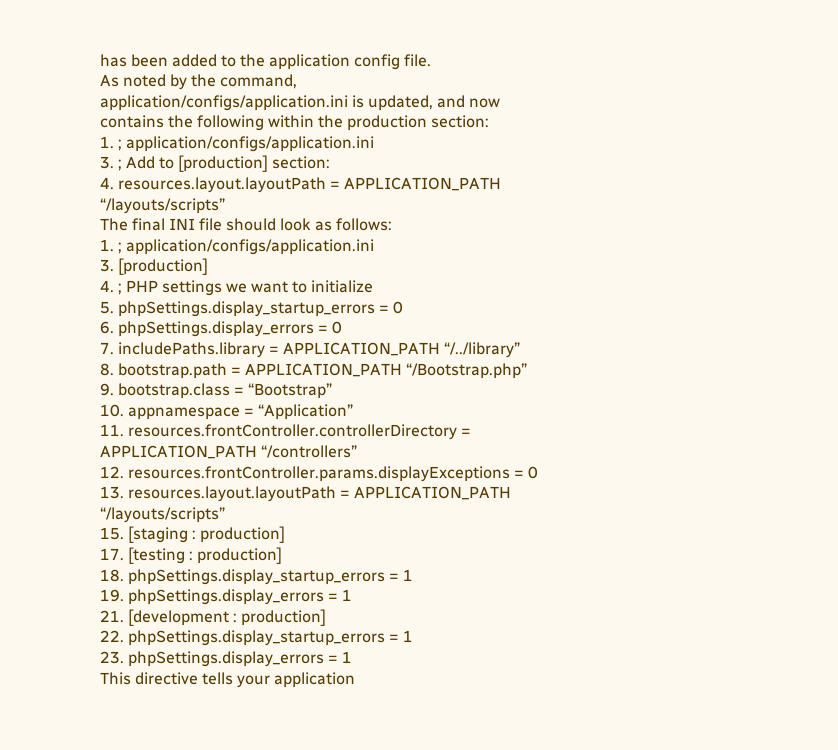has been added to the application config file.
As noted by the command, application/configs/application.ini is updated, and now contains the following within the production section:
1. ; application/configs/application.ini
3. ; Add to [production] section:
4. resources.layout.layoutPath = APPLICATION_PATH “/layouts/scripts”
The final INI file should look as follows:
1. ; application/configs/application.ini
3. [production]
4. ; PHP settings we want to initialize
5. phpSettings.display_startup_errors = 0
6. phpSettings.display_errors = 0
7. includePaths.library = APPLICATION_PATH “/../library”
8. bootstrap.path = APPLICATION_PATH “/Bootstrap.php”
9. bootstrap.class = “Bootstrap”
10. appnamespace = “Application”
11. resources.frontController.controllerDirectory = APPLICATION_PATH “/controllers”
12. resources.frontController.params.displayExceptions = 0
13. resources.layout.layoutPath = APPLICATION_PATH “/layouts/scripts”
15. [staging : production]
17. [testing : production]
18. phpSettings.display_startup_errors = 1
19. phpSettings.display_errors = 1
21. [development : production]
22. phpSettings.display_startup_errors = 1
23. phpSettings.display_errors = 1
This directive tells your application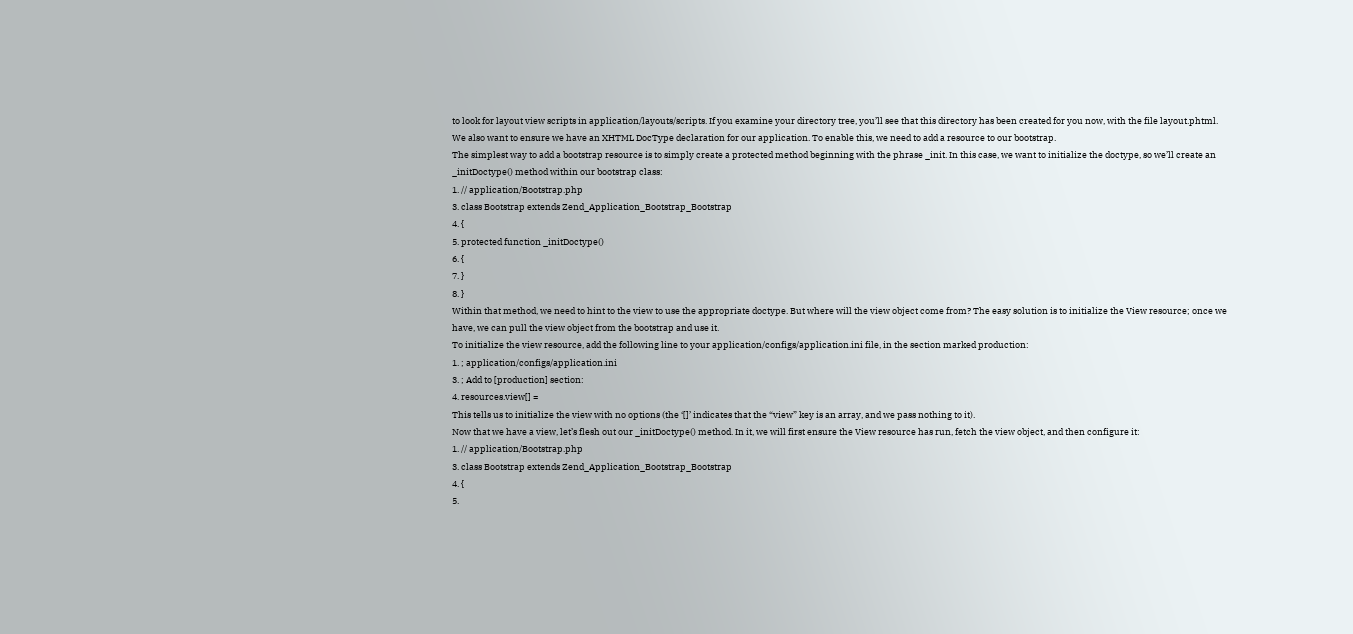to look for layout view scripts in application/layouts/scripts. If you examine your directory tree, you’ll see that this directory has been created for you now, with the file layout.phtml.
We also want to ensure we have an XHTML DocType declaration for our application. To enable this, we need to add a resource to our bootstrap.
The simplest way to add a bootstrap resource is to simply create a protected method beginning with the phrase _init. In this case, we want to initialize the doctype, so we’ll create an _initDoctype() method within our bootstrap class:
1. // application/Bootstrap.php
3. class Bootstrap extends Zend_Application_Bootstrap_Bootstrap
4. {
5. protected function _initDoctype()
6. {
7. }
8. }
Within that method, we need to hint to the view to use the appropriate doctype. But where will the view object come from? The easy solution is to initialize the View resource; once we have, we can pull the view object from the bootstrap and use it.
To initialize the view resource, add the following line to your application/configs/application.ini file, in the section marked production:
1. ; application/configs/application.ini
3. ; Add to [production] section:
4. resources.view[] =
This tells us to initialize the view with no options (the ‘[]’ indicates that the “view” key is an array, and we pass nothing to it).
Now that we have a view, let’s flesh out our _initDoctype() method. In it, we will first ensure the View resource has run, fetch the view object, and then configure it:
1. // application/Bootstrap.php
3. class Bootstrap extends Zend_Application_Bootstrap_Bootstrap
4. {
5.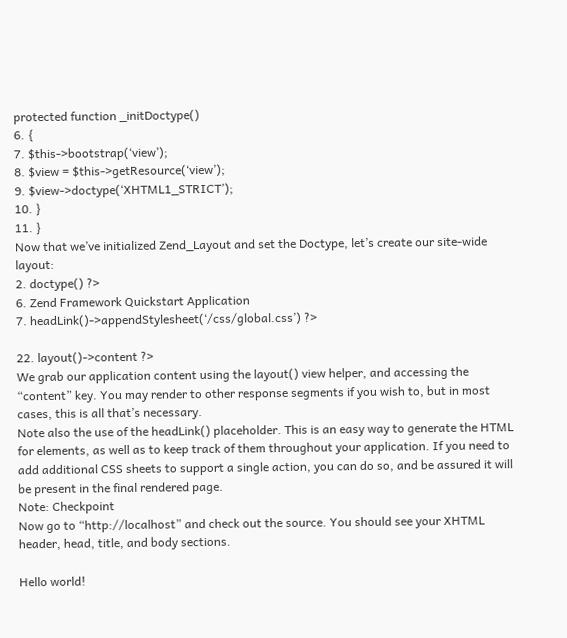protected function _initDoctype()
6. {
7. $this->bootstrap(‘view’);
8. $view = $this->getResource(‘view’);
9. $view->doctype(‘XHTML1_STRICT’);
10. }
11. }
Now that we’ve initialized Zend_Layout and set the Doctype, let’s create our site-wide layout:
2. doctype() ?>
6. Zend Framework Quickstart Application
7. headLink()->appendStylesheet(‘/css/global.css’) ?>

22. layout()->content ?>
We grab our application content using the layout() view helper, and accessing the “content” key. You may render to other response segments if you wish to, but in most cases, this is all that’s necessary.
Note also the use of the headLink() placeholder. This is an easy way to generate the HTML for elements, as well as to keep track of them throughout your application. If you need to add additional CSS sheets to support a single action, you can do so, and be assured it will be present in the final rendered page.
Note: Checkpoint
Now go to “http://localhost” and check out the source. You should see your XHTML header, head, title, and body sections.

Hello world!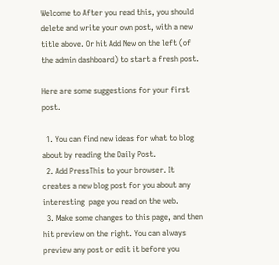Welcome to After you read this, you should delete and write your own post, with a new title above. Or hit Add New on the left (of the admin dashboard) to start a fresh post.

Here are some suggestions for your first post.

  1. You can find new ideas for what to blog about by reading the Daily Post.
  2. Add PressThis to your browser. It creates a new blog post for you about any interesting  page you read on the web.
  3. Make some changes to this page, and then hit preview on the right. You can always preview any post or edit it before you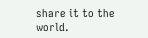share it to the world.